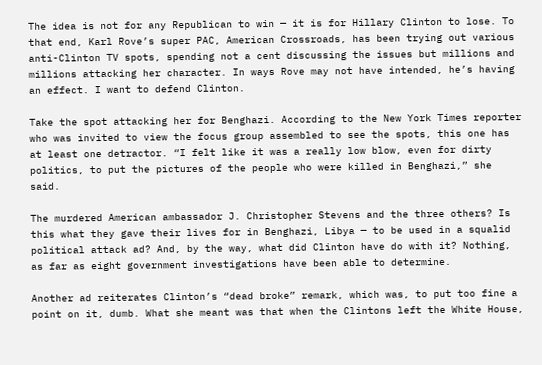The idea is not for any Republican to win — it is for Hillary Clinton to lose. To that end, Karl Rove’s super PAC, American Crossroads, has been trying out various anti-Clinton TV spots, spending not a cent discussing the issues but millions and millions attacking her character. In ways Rove may not have intended, he’s having an effect. I want to defend Clinton.

Take the spot attacking her for Benghazi. According to the New York Times reporter who was invited to view the focus group assembled to see the spots, this one has at least one detractor. “I felt like it was a really low blow, even for dirty politics, to put the pictures of the people who were killed in Benghazi,” she said.

The murdered American ambassador J. Christopher Stevens and the three others? Is this what they gave their lives for in Benghazi, Libya — to be used in a squalid political attack ad? And, by the way, what did Clinton have do with it? Nothing, as far as eight government investigations have been able to determine.

Another ad reiterates Clinton’s “dead broke” remark, which was, to put too fine a point on it, dumb. What she meant was that when the Clintons left the White House,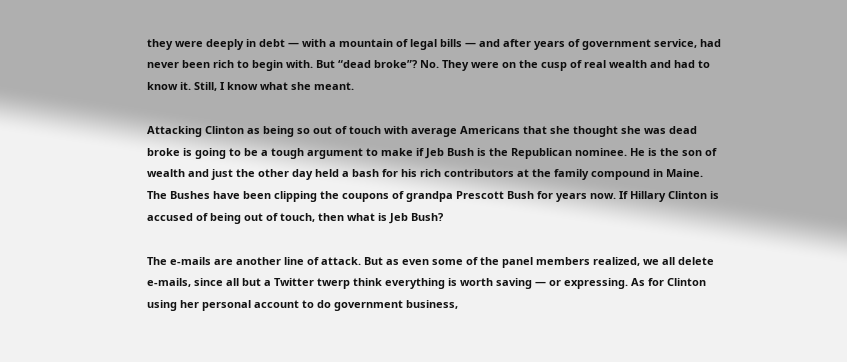they were deeply in debt — with a mountain of legal bills — and after years of government service, had never been rich to begin with. But “dead broke”? No. They were on the cusp of real wealth and had to know it. Still, I know what she meant.

Attacking Clinton as being so out of touch with average Americans that she thought she was dead broke is going to be a tough argument to make if Jeb Bush is the Republican nominee. He is the son of wealth and just the other day held a bash for his rich contributors at the family compound in Maine. The Bushes have been clipping the coupons of grandpa Prescott Bush for years now. If Hillary Clinton is accused of being out of touch, then what is Jeb Bush?

The e-mails are another line of attack. But as even some of the panel members realized, we all delete e-mails, since all but a Twitter twerp think everything is worth saving — or expressing. As for Clinton using her personal account to do government business,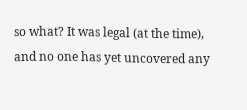so what? It was legal (at the time), and no one has yet uncovered any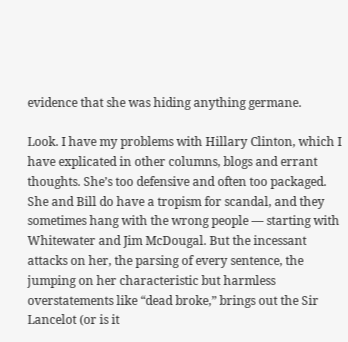evidence that she was hiding anything germane.

Look. I have my problems with Hillary Clinton, which I have explicated in other columns, blogs and errant thoughts. She’s too defensive and often too packaged. She and Bill do have a tropism for scandal, and they sometimes hang with the wrong people — starting with Whitewater and Jim McDougal. But the incessant attacks on her, the parsing of every sentence, the jumping on her characteristic but harmless overstatements like “dead broke,” brings out the Sir Lancelot (or is it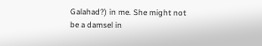Galahad?) in me. She might not be a damsel in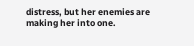distress, but her enemies are making her into one.